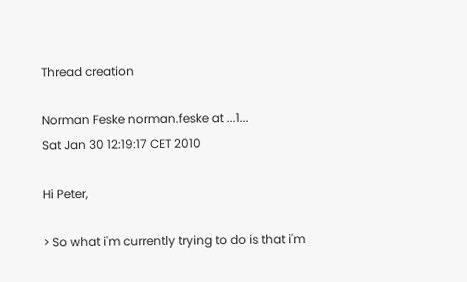Thread creation

Norman Feske norman.feske at ...1...
Sat Jan 30 12:19:17 CET 2010

Hi Peter,

> So what i'm currently trying to do is that i'm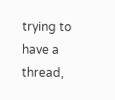trying to have a thread,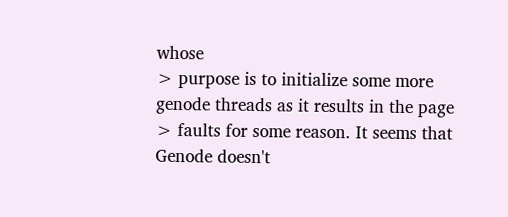whose
> purpose is to initialize some more genode threads as it results in the page
> faults for some reason. It seems that Genode doesn't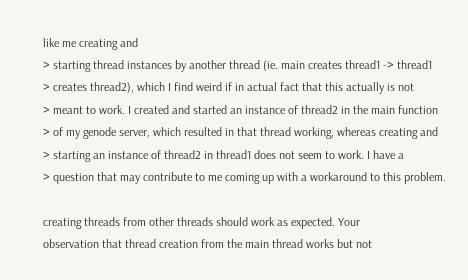like me creating and
> starting thread instances by another thread (ie. main creates thread1 -> thread1
> creates thread2), which I find weird if in actual fact that this actually is not
> meant to work. I created and started an instance of thread2 in the main function
> of my genode server, which resulted in that thread working, whereas creating and
> starting an instance of thread2 in thread1 does not seem to work. I have a
> question that may contribute to me coming up with a workaround to this problem.

creating threads from other threads should work as expected. Your
observation that thread creation from the main thread works but not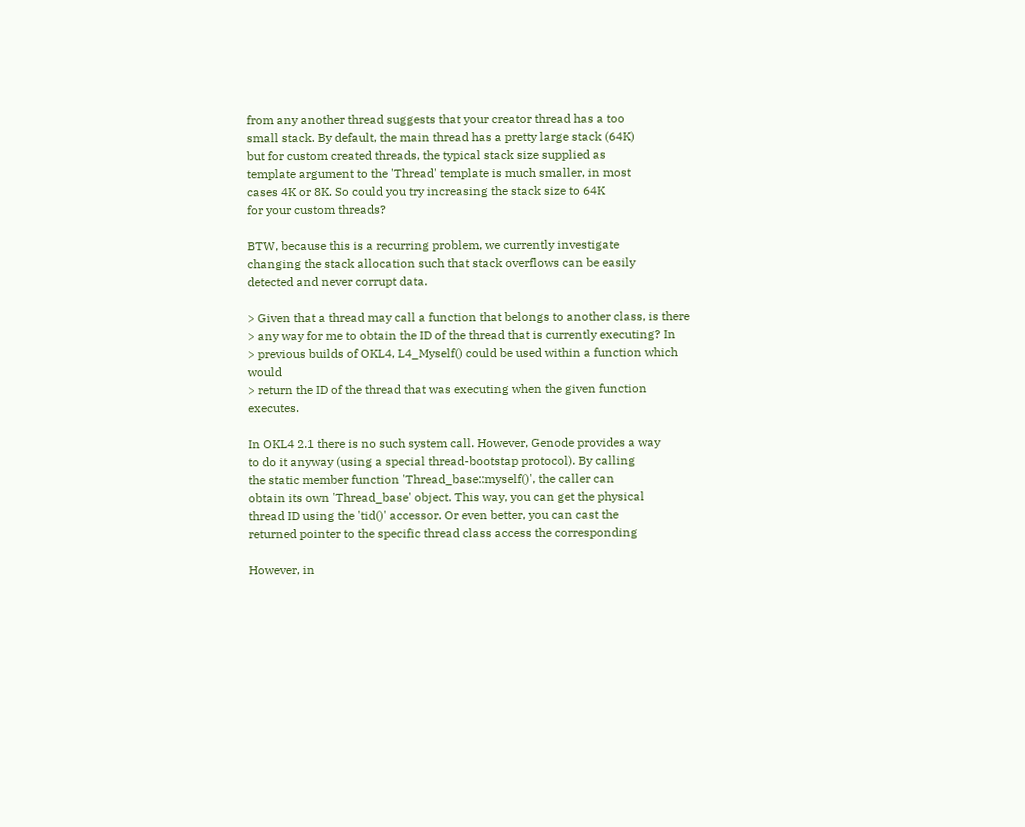from any another thread suggests that your creator thread has a too
small stack. By default, the main thread has a pretty large stack (64K)
but for custom created threads, the typical stack size supplied as
template argument to the 'Thread' template is much smaller, in most
cases 4K or 8K. So could you try increasing the stack size to 64K
for your custom threads?

BTW, because this is a recurring problem, we currently investigate
changing the stack allocation such that stack overflows can be easily
detected and never corrupt data.

> Given that a thread may call a function that belongs to another class, is there
> any way for me to obtain the ID of the thread that is currently executing? In
> previous builds of OKL4, L4_Myself() could be used within a function which would
> return the ID of the thread that was executing when the given function executes.

In OKL4 2.1 there is no such system call. However, Genode provides a way
to do it anyway (using a special thread-bootstap protocol). By calling
the static member function 'Thread_base::myself()', the caller can
obtain its own 'Thread_base' object. This way, you can get the physical
thread ID using the 'tid()' accessor. Or even better, you can cast the
returned pointer to the specific thread class access the corresponding

However, in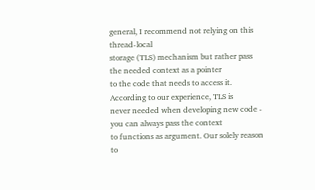general, I recommend not relying on this thread-local
storage (TLS) mechanism but rather pass the needed context as a pointer
to the code that needs to access it. According to our experience, TLS is
never needed when developing new code - you can always pass the context
to functions as argument. Our solely reason to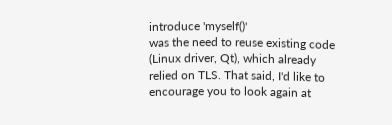introduce 'myself()'
was the need to reuse existing code (Linux driver, Qt), which already
relied on TLS. That said, I'd like to encourage you to look again at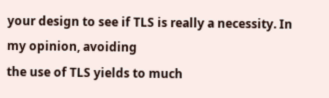your design to see if TLS is really a necessity. In my opinion, avoiding
the use of TLS yields to much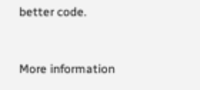better code.


More information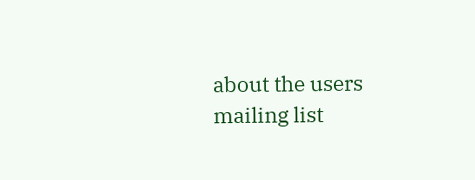about the users mailing list